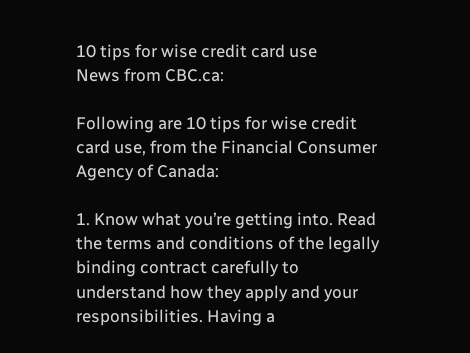10 tips for wise credit card use
News from CBC.ca:

Following are 10 tips for wise credit card use, from the Financial Consumer Agency of Canada:

1. Know what you’re getting into. Read the terms and conditions of the legally binding contract carefully to understand how they apply and your responsibilities. Having a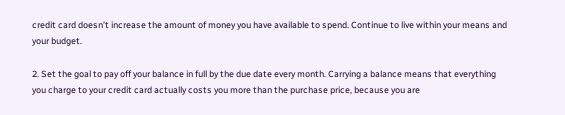credit card doesn’t increase the amount of money you have available to spend. Continue to live within your means and your budget.

2. Set the goal to pay off your balance in full by the due date every month. Carrying a balance means that everything you charge to your credit card actually costs you more than the purchase price, because you are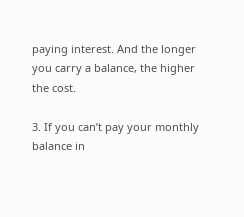paying interest. And the longer you carry a balance, the higher the cost.

3. If you can’t pay your monthly balance in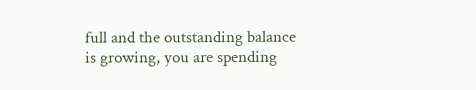full and the outstanding balance is growing, you are spending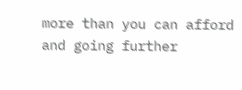more than you can afford and going further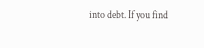into debt. If you find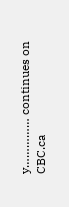y…………… continues on CBC.ca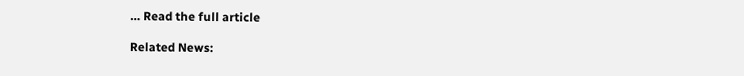… Read the full article

Related News: